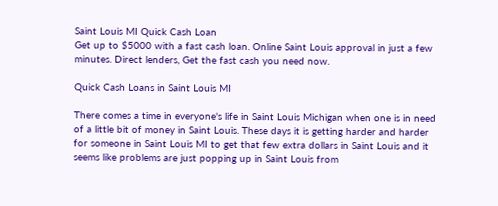Saint Louis MI Quick Cash Loan
Get up to $5000 with a fast cash loan. Online Saint Louis approval in just a few minutes. Direct lenders, Get the fast cash you need now.

Quick Cash Loans in Saint Louis MI

There comes a time in everyone's life in Saint Louis Michigan when one is in need of a little bit of money in Saint Louis. These days it is getting harder and harder for someone in Saint Louis MI to get that few extra dollars in Saint Louis and it seems like problems are just popping up in Saint Louis from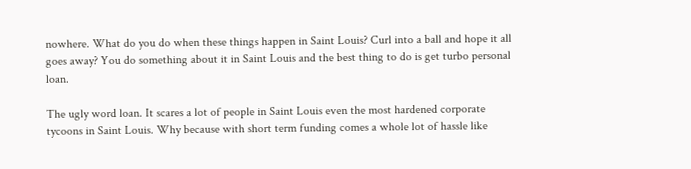nowhere. What do you do when these things happen in Saint Louis? Curl into a ball and hope it all goes away? You do something about it in Saint Louis and the best thing to do is get turbo personal loan.

The ugly word loan. It scares a lot of people in Saint Louis even the most hardened corporate tycoons in Saint Louis. Why because with short term funding comes a whole lot of hassle like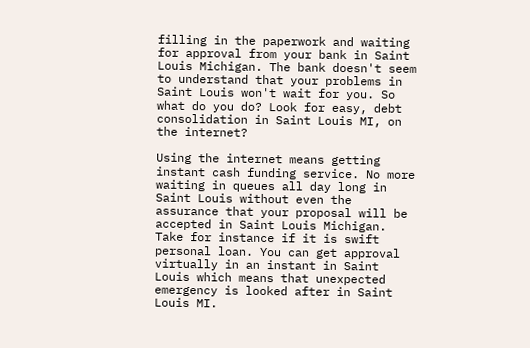filling in the paperwork and waiting for approval from your bank in Saint Louis Michigan. The bank doesn't seem to understand that your problems in Saint Louis won't wait for you. So what do you do? Look for easy, debt consolidation in Saint Louis MI, on the internet?

Using the internet means getting instant cash funding service. No more waiting in queues all day long in Saint Louis without even the assurance that your proposal will be accepted in Saint Louis Michigan. Take for instance if it is swift personal loan. You can get approval virtually in an instant in Saint Louis which means that unexpected emergency is looked after in Saint Louis MI.